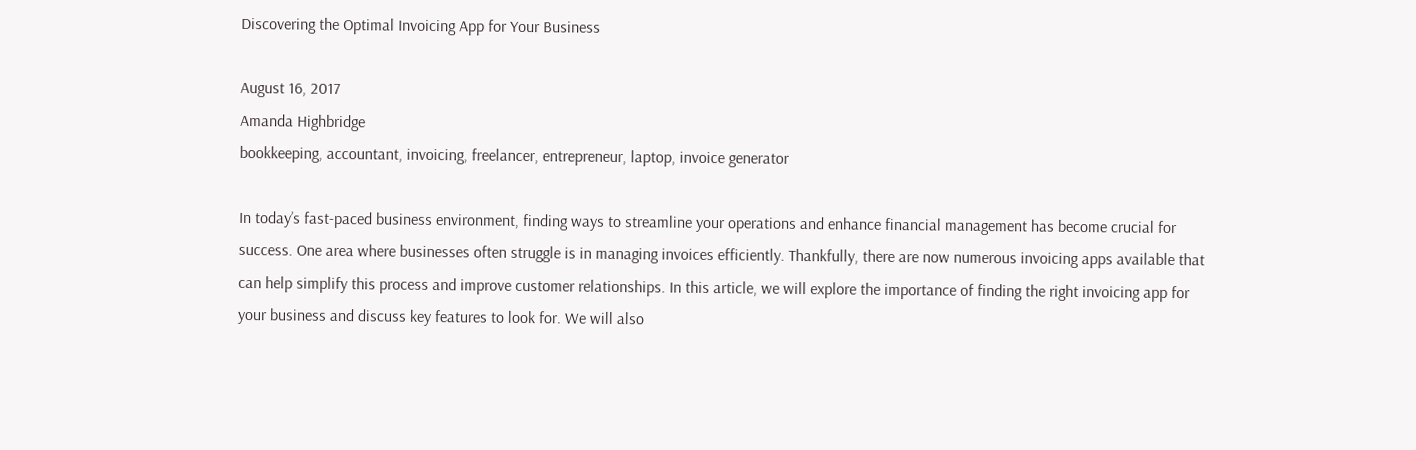Discovering the Optimal Invoicing App for Your Business

August 16, 2017
Amanda Highbridge
bookkeeping, accountant, invoicing, freelancer, entrepreneur, laptop, invoice generator

In today’s fast-paced business environment, finding ways to streamline your operations and enhance financial management has become crucial for success. One area where businesses often struggle is in managing invoices efficiently. Thankfully, there are now numerous invoicing apps available that can help simplify this process and improve customer relationships. In this article, we will explore the importance of finding the right invoicing app for your business and discuss key features to look for. We will also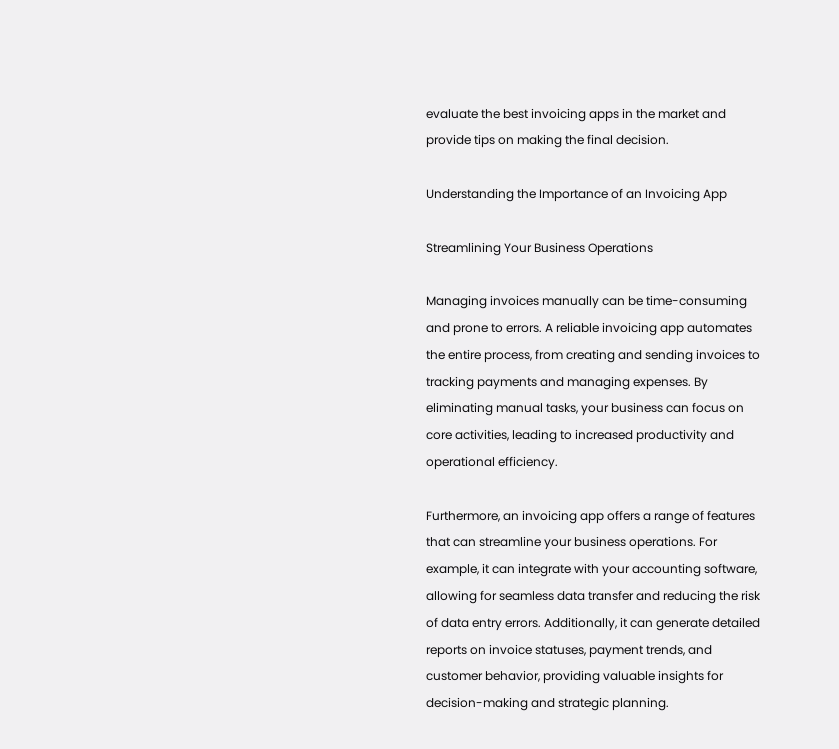evaluate the best invoicing apps in the market and provide tips on making the final decision.

Understanding the Importance of an Invoicing App

Streamlining Your Business Operations

Managing invoices manually can be time-consuming and prone to errors. A reliable invoicing app automates the entire process, from creating and sending invoices to tracking payments and managing expenses. By eliminating manual tasks, your business can focus on core activities, leading to increased productivity and operational efficiency.

Furthermore, an invoicing app offers a range of features that can streamline your business operations. For example, it can integrate with your accounting software, allowing for seamless data transfer and reducing the risk of data entry errors. Additionally, it can generate detailed reports on invoice statuses, payment trends, and customer behavior, providing valuable insights for decision-making and strategic planning.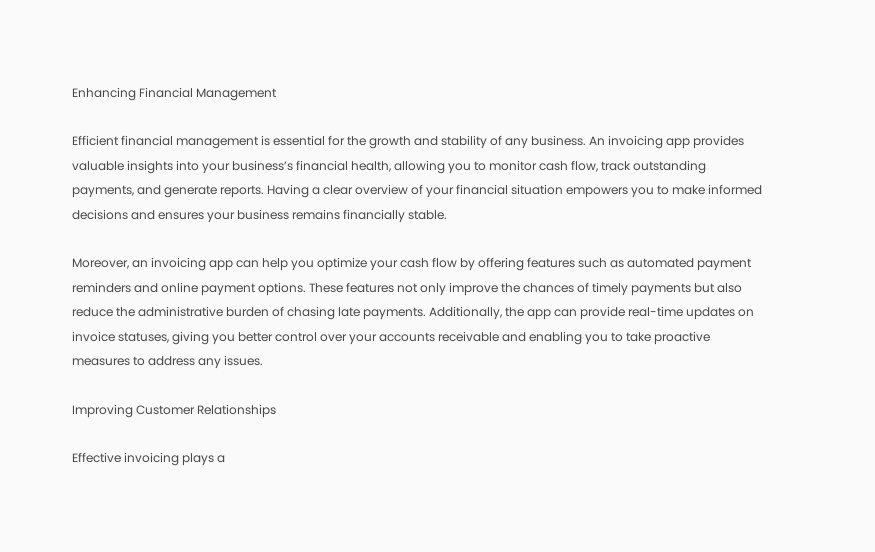Enhancing Financial Management

Efficient financial management is essential for the growth and stability of any business. An invoicing app provides valuable insights into your business’s financial health, allowing you to monitor cash flow, track outstanding payments, and generate reports. Having a clear overview of your financial situation empowers you to make informed decisions and ensures your business remains financially stable.

Moreover, an invoicing app can help you optimize your cash flow by offering features such as automated payment reminders and online payment options. These features not only improve the chances of timely payments but also reduce the administrative burden of chasing late payments. Additionally, the app can provide real-time updates on invoice statuses, giving you better control over your accounts receivable and enabling you to take proactive measures to address any issues.

Improving Customer Relationships

Effective invoicing plays a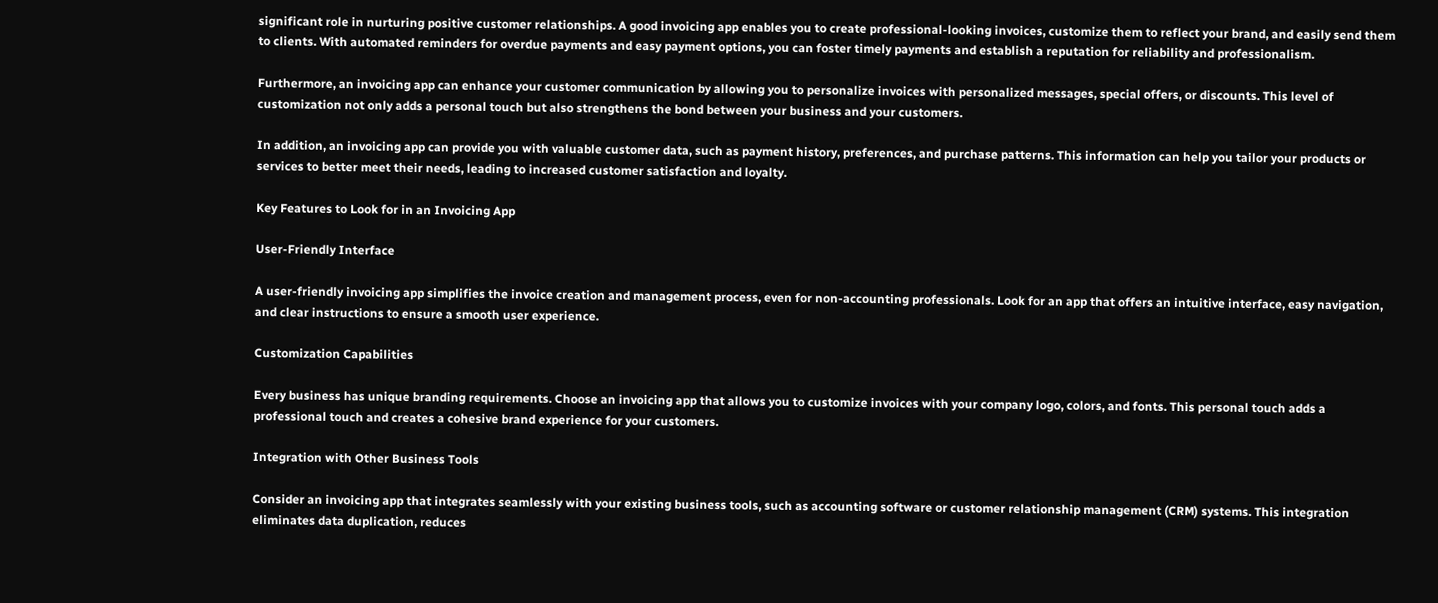significant role in nurturing positive customer relationships. A good invoicing app enables you to create professional-looking invoices, customize them to reflect your brand, and easily send them to clients. With automated reminders for overdue payments and easy payment options, you can foster timely payments and establish a reputation for reliability and professionalism.

Furthermore, an invoicing app can enhance your customer communication by allowing you to personalize invoices with personalized messages, special offers, or discounts. This level of customization not only adds a personal touch but also strengthens the bond between your business and your customers.

In addition, an invoicing app can provide you with valuable customer data, such as payment history, preferences, and purchase patterns. This information can help you tailor your products or services to better meet their needs, leading to increased customer satisfaction and loyalty.

Key Features to Look for in an Invoicing App

User-Friendly Interface

A user-friendly invoicing app simplifies the invoice creation and management process, even for non-accounting professionals. Look for an app that offers an intuitive interface, easy navigation, and clear instructions to ensure a smooth user experience.

Customization Capabilities

Every business has unique branding requirements. Choose an invoicing app that allows you to customize invoices with your company logo, colors, and fonts. This personal touch adds a professional touch and creates a cohesive brand experience for your customers.

Integration with Other Business Tools

Consider an invoicing app that integrates seamlessly with your existing business tools, such as accounting software or customer relationship management (CRM) systems. This integration eliminates data duplication, reduces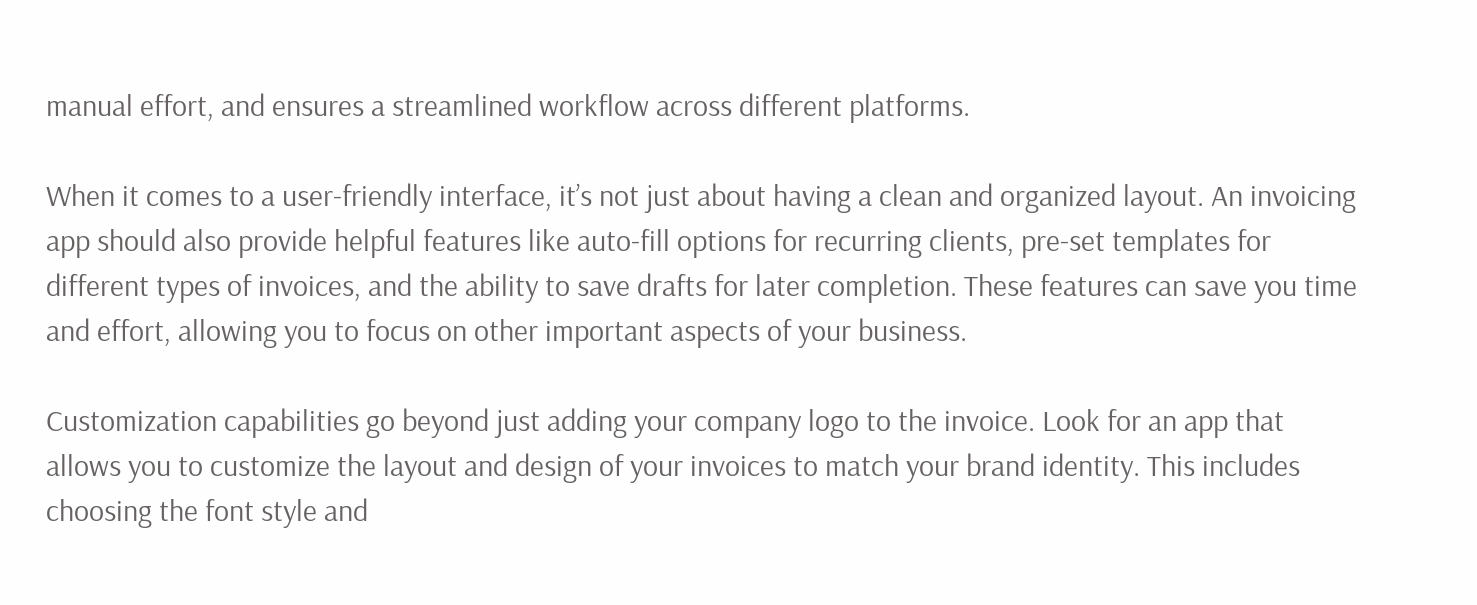manual effort, and ensures a streamlined workflow across different platforms.

When it comes to a user-friendly interface, it’s not just about having a clean and organized layout. An invoicing app should also provide helpful features like auto-fill options for recurring clients, pre-set templates for different types of invoices, and the ability to save drafts for later completion. These features can save you time and effort, allowing you to focus on other important aspects of your business.

Customization capabilities go beyond just adding your company logo to the invoice. Look for an app that allows you to customize the layout and design of your invoices to match your brand identity. This includes choosing the font style and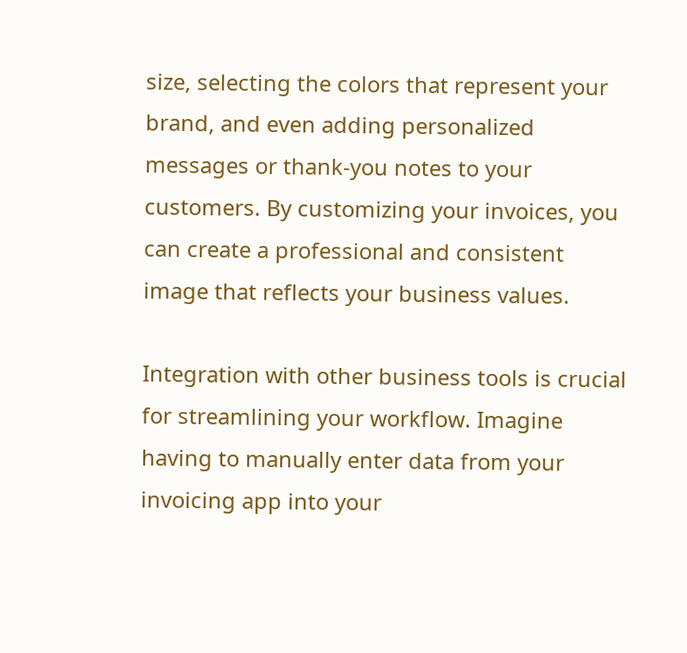size, selecting the colors that represent your brand, and even adding personalized messages or thank-you notes to your customers. By customizing your invoices, you can create a professional and consistent image that reflects your business values.

Integration with other business tools is crucial for streamlining your workflow. Imagine having to manually enter data from your invoicing app into your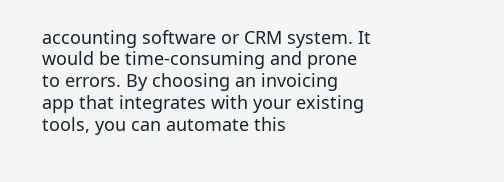accounting software or CRM system. It would be time-consuming and prone to errors. By choosing an invoicing app that integrates with your existing tools, you can automate this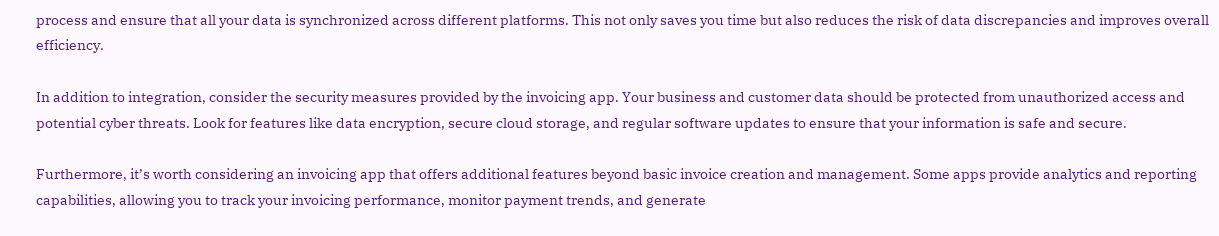process and ensure that all your data is synchronized across different platforms. This not only saves you time but also reduces the risk of data discrepancies and improves overall efficiency.

In addition to integration, consider the security measures provided by the invoicing app. Your business and customer data should be protected from unauthorized access and potential cyber threats. Look for features like data encryption, secure cloud storage, and regular software updates to ensure that your information is safe and secure.

Furthermore, it’s worth considering an invoicing app that offers additional features beyond basic invoice creation and management. Some apps provide analytics and reporting capabilities, allowing you to track your invoicing performance, monitor payment trends, and generate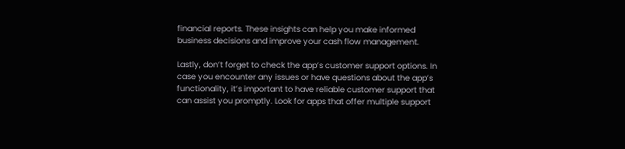financial reports. These insights can help you make informed business decisions and improve your cash flow management.

Lastly, don’t forget to check the app’s customer support options. In case you encounter any issues or have questions about the app’s functionality, it’s important to have reliable customer support that can assist you promptly. Look for apps that offer multiple support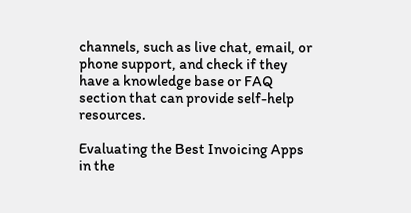channels, such as live chat, email, or phone support, and check if they have a knowledge base or FAQ section that can provide self-help resources.

Evaluating the Best Invoicing Apps in the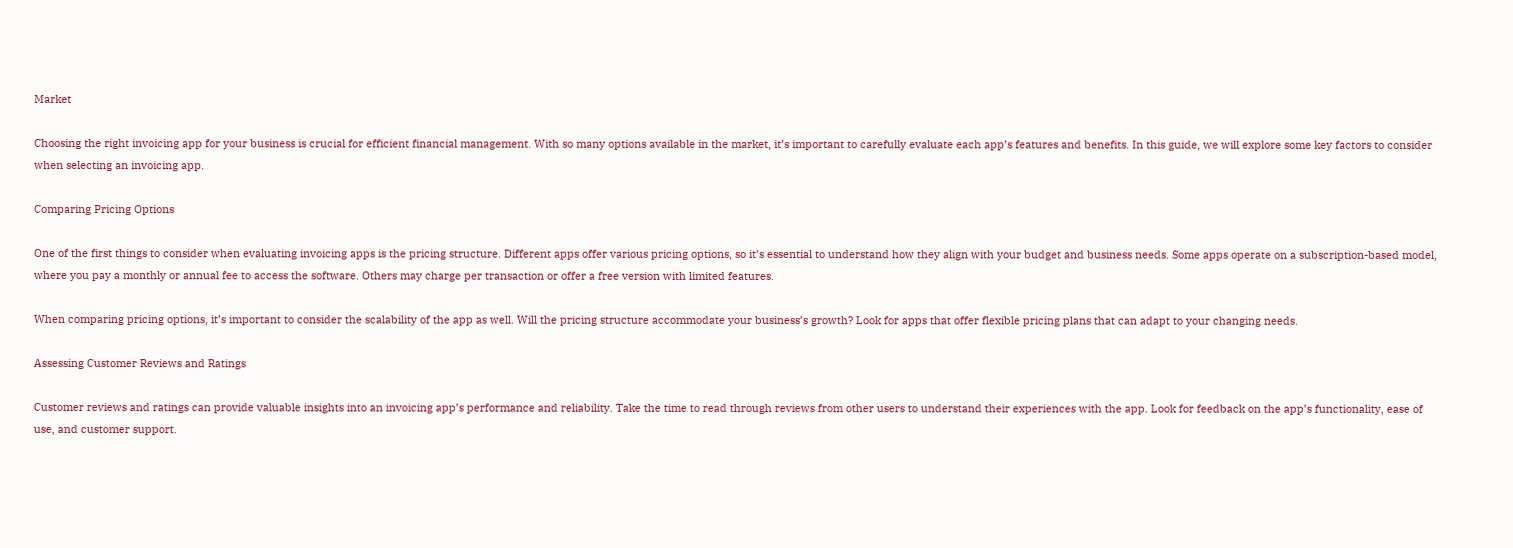Market

Choosing the right invoicing app for your business is crucial for efficient financial management. With so many options available in the market, it’s important to carefully evaluate each app’s features and benefits. In this guide, we will explore some key factors to consider when selecting an invoicing app.

Comparing Pricing Options

One of the first things to consider when evaluating invoicing apps is the pricing structure. Different apps offer various pricing options, so it’s essential to understand how they align with your budget and business needs. Some apps operate on a subscription-based model, where you pay a monthly or annual fee to access the software. Others may charge per transaction or offer a free version with limited features.

When comparing pricing options, it’s important to consider the scalability of the app as well. Will the pricing structure accommodate your business’s growth? Look for apps that offer flexible pricing plans that can adapt to your changing needs.

Assessing Customer Reviews and Ratings

Customer reviews and ratings can provide valuable insights into an invoicing app’s performance and reliability. Take the time to read through reviews from other users to understand their experiences with the app. Look for feedback on the app’s functionality, ease of use, and customer support.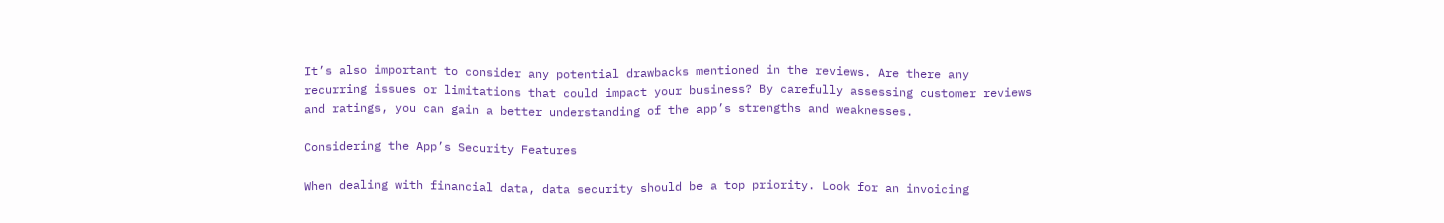It’s also important to consider any potential drawbacks mentioned in the reviews. Are there any recurring issues or limitations that could impact your business? By carefully assessing customer reviews and ratings, you can gain a better understanding of the app’s strengths and weaknesses.

Considering the App’s Security Features

When dealing with financial data, data security should be a top priority. Look for an invoicing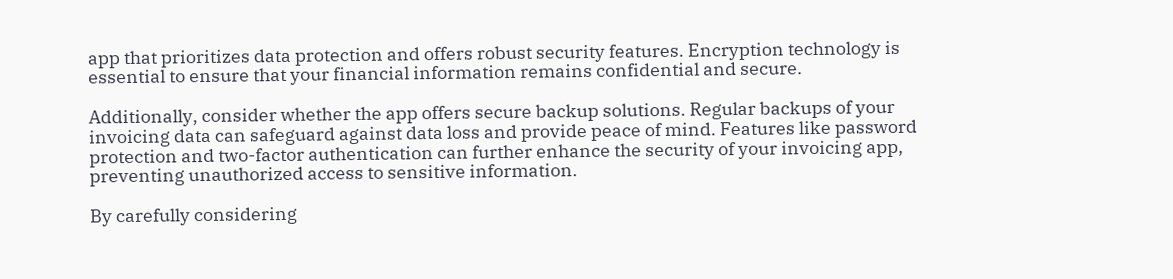app that prioritizes data protection and offers robust security features. Encryption technology is essential to ensure that your financial information remains confidential and secure.

Additionally, consider whether the app offers secure backup solutions. Regular backups of your invoicing data can safeguard against data loss and provide peace of mind. Features like password protection and two-factor authentication can further enhance the security of your invoicing app, preventing unauthorized access to sensitive information.

By carefully considering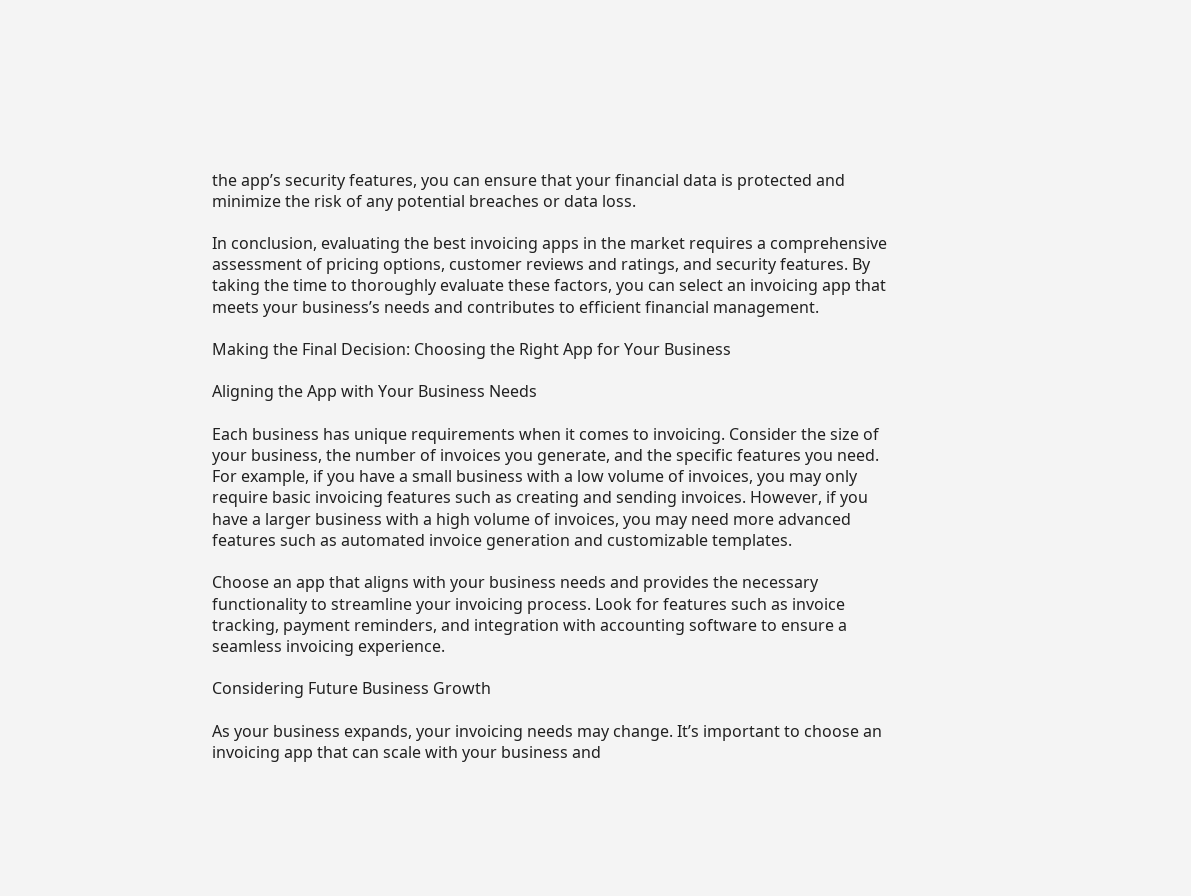the app’s security features, you can ensure that your financial data is protected and minimize the risk of any potential breaches or data loss.

In conclusion, evaluating the best invoicing apps in the market requires a comprehensive assessment of pricing options, customer reviews and ratings, and security features. By taking the time to thoroughly evaluate these factors, you can select an invoicing app that meets your business’s needs and contributes to efficient financial management.

Making the Final Decision: Choosing the Right App for Your Business

Aligning the App with Your Business Needs

Each business has unique requirements when it comes to invoicing. Consider the size of your business, the number of invoices you generate, and the specific features you need. For example, if you have a small business with a low volume of invoices, you may only require basic invoicing features such as creating and sending invoices. However, if you have a larger business with a high volume of invoices, you may need more advanced features such as automated invoice generation and customizable templates.

Choose an app that aligns with your business needs and provides the necessary functionality to streamline your invoicing process. Look for features such as invoice tracking, payment reminders, and integration with accounting software to ensure a seamless invoicing experience.

Considering Future Business Growth

As your business expands, your invoicing needs may change. It’s important to choose an invoicing app that can scale with your business and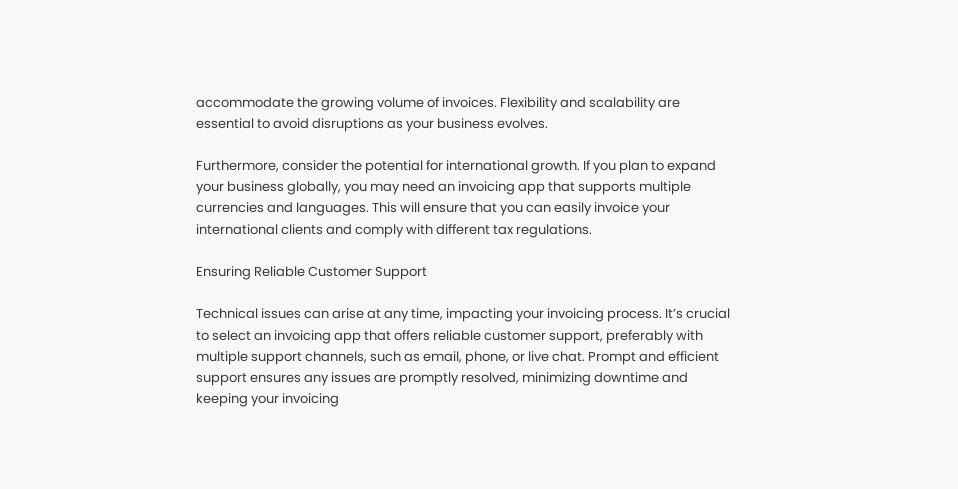accommodate the growing volume of invoices. Flexibility and scalability are essential to avoid disruptions as your business evolves.

Furthermore, consider the potential for international growth. If you plan to expand your business globally, you may need an invoicing app that supports multiple currencies and languages. This will ensure that you can easily invoice your international clients and comply with different tax regulations.

Ensuring Reliable Customer Support

Technical issues can arise at any time, impacting your invoicing process. It’s crucial to select an invoicing app that offers reliable customer support, preferably with multiple support channels, such as email, phone, or live chat. Prompt and efficient support ensures any issues are promptly resolved, minimizing downtime and keeping your invoicing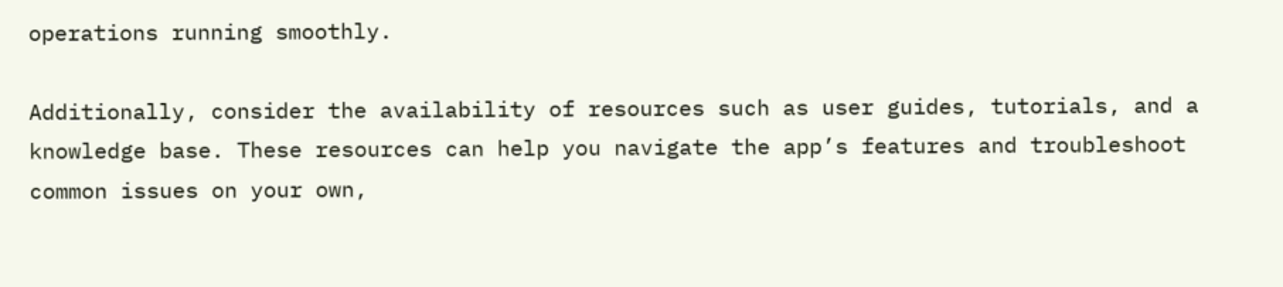operations running smoothly.

Additionally, consider the availability of resources such as user guides, tutorials, and a knowledge base. These resources can help you navigate the app’s features and troubleshoot common issues on your own,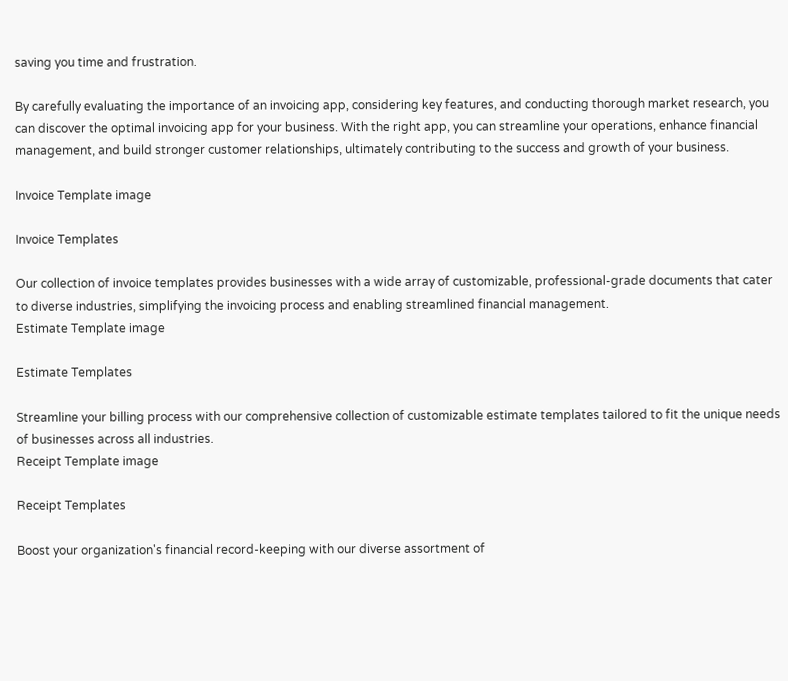saving you time and frustration.

By carefully evaluating the importance of an invoicing app, considering key features, and conducting thorough market research, you can discover the optimal invoicing app for your business. With the right app, you can streamline your operations, enhance financial management, and build stronger customer relationships, ultimately contributing to the success and growth of your business.

Invoice Template image

Invoice Templates

Our collection of invoice templates provides businesses with a wide array of customizable, professional-grade documents that cater to diverse industries, simplifying the invoicing process and enabling streamlined financial management.
Estimate Template image

Estimate Templates

Streamline your billing process with our comprehensive collection of customizable estimate templates tailored to fit the unique needs of businesses across all industries.
Receipt Template image

Receipt Templates

Boost your organization's financial record-keeping with our diverse assortment of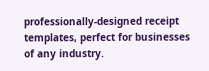professionally-designed receipt templates, perfect for businesses of any industry.